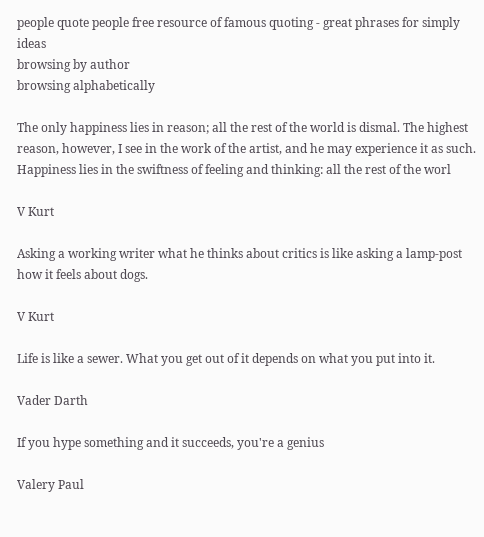people quote people free resource of famous quoting - great phrases for simply ideas
browsing by author
browsing alphabetically

The only happiness lies in reason; all the rest of the world is dismal. The highest reason, however, I see in the work of the artist, and he may experience it as such. Happiness lies in the swiftness of feeling and thinking: all the rest of the worl

V Kurt

Asking a working writer what he thinks about critics is like asking a lamp-post how it feels about dogs.

V Kurt

Life is like a sewer. What you get out of it depends on what you put into it.

Vader Darth

If you hype something and it succeeds, you're a genius

Valery Paul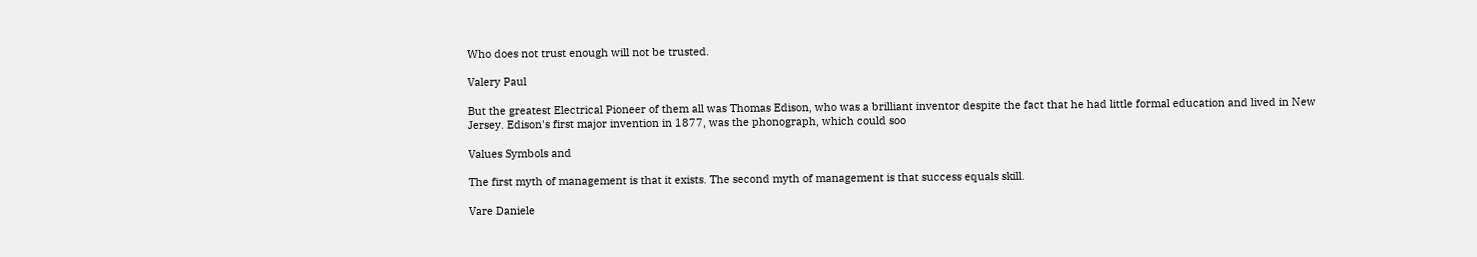Who does not trust enough will not be trusted.

Valery Paul

But the greatest Electrical Pioneer of them all was Thomas Edison, who was a brilliant inventor despite the fact that he had little formal education and lived in New Jersey. Edison's first major invention in 1877, was the phonograph, which could soo

Values Symbols and

The first myth of management is that it exists. The second myth of management is that success equals skill.

Vare Daniele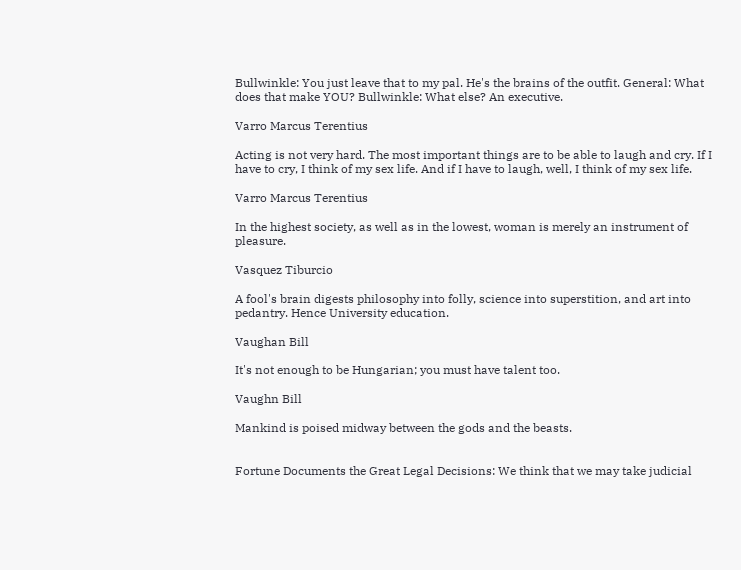Bullwinkle: You just leave that to my pal. He's the brains of the outfit. General: What does that make YOU? Bullwinkle: What else? An executive.

Varro Marcus Terentius

Acting is not very hard. The most important things are to be able to laugh and cry. If I have to cry, I think of my sex life. And if I have to laugh, well, I think of my sex life.

Varro Marcus Terentius

In the highest society, as well as in the lowest, woman is merely an instrument of pleasure.

Vasquez Tiburcio

A fool's brain digests philosophy into folly, science into superstition, and art into pedantry. Hence University education.

Vaughan Bill

It's not enough to be Hungarian; you must have talent too.

Vaughn Bill

Mankind is poised midway between the gods and the beasts.


Fortune Documents the Great Legal Decisions: We think that we may take judicial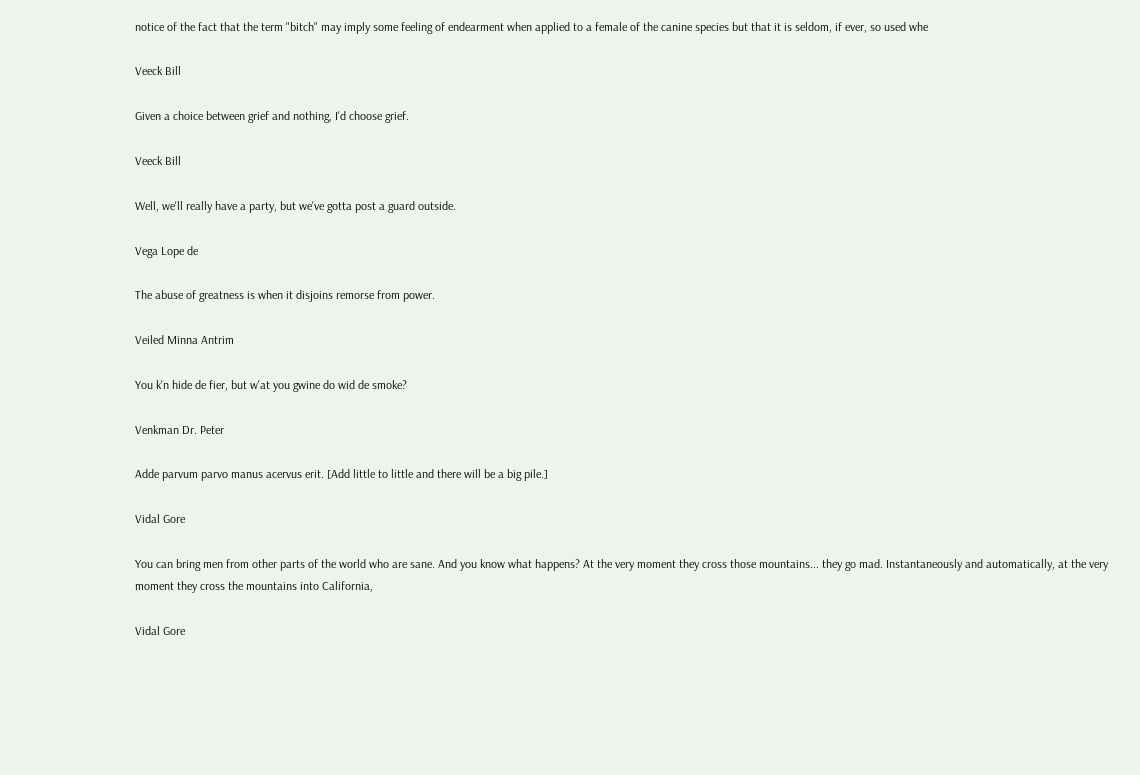notice of the fact that the term "bitch" may imply some feeling of endearment when applied to a female of the canine species but that it is seldom, if ever, so used whe

Veeck Bill

Given a choice between grief and nothing, I'd choose grief.

Veeck Bill

Well, we'll really have a party, but we've gotta post a guard outside.

Vega Lope de

The abuse of greatness is when it disjoins remorse from power.

Veiled Minna Antrim

You k'n hide de fier, but w'at you gwine do wid de smoke?

Venkman Dr. Peter

Adde parvum parvo manus acervus erit. [Add little to little and there will be a big pile.]

Vidal Gore

You can bring men from other parts of the world who are sane. And you know what happens? At the very moment they cross those mountains... they go mad. Instantaneously and automatically, at the very moment they cross the mountains into California,

Vidal Gore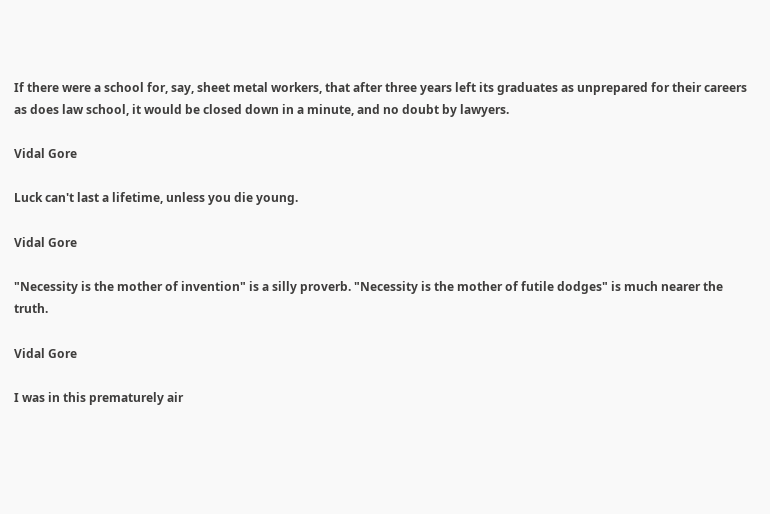If there were a school for, say, sheet metal workers, that after three years left its graduates as unprepared for their careers as does law school, it would be closed down in a minute, and no doubt by lawyers.

Vidal Gore

Luck can't last a lifetime, unless you die young.

Vidal Gore

"Necessity is the mother of invention" is a silly proverb. "Necessity is the mother of futile dodges" is much nearer the truth.

Vidal Gore

I was in this prematurely air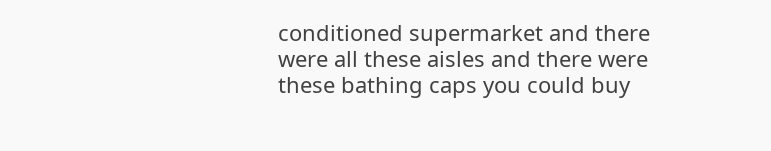conditioned supermarket and there were all these aisles and there were these bathing caps you could buy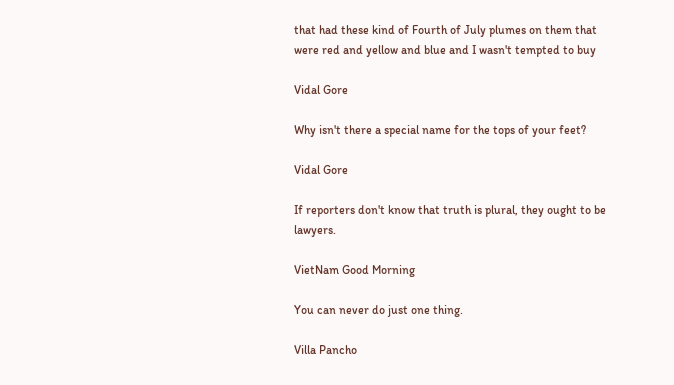that had these kind of Fourth of July plumes on them that were red and yellow and blue and I wasn't tempted to buy

Vidal Gore

Why isn't there a special name for the tops of your feet?

Vidal Gore

If reporters don't know that truth is plural, they ought to be lawyers.

VietNam Good Morning

You can never do just one thing.

Villa Pancho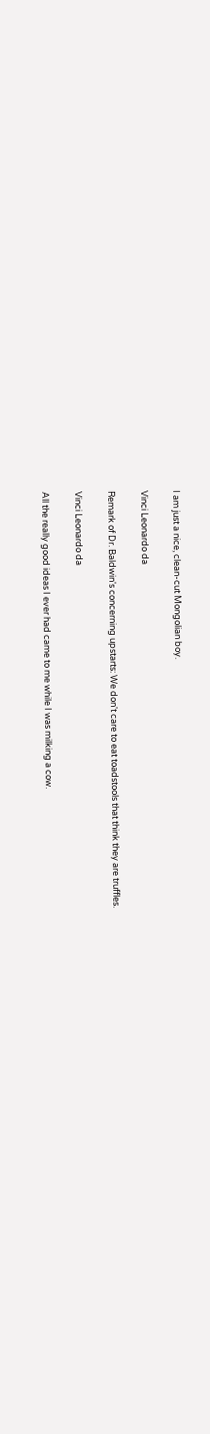I am just a nice, clean-cut Mongolian boy.

Vinci Leonardo da

Remark of Dr. Baldwin's concerning upstarts: We don't care to eat toadstools that think they are truffles.

Vinci Leonardo da

All the really good ideas I ever had came to me while I was milking a cow.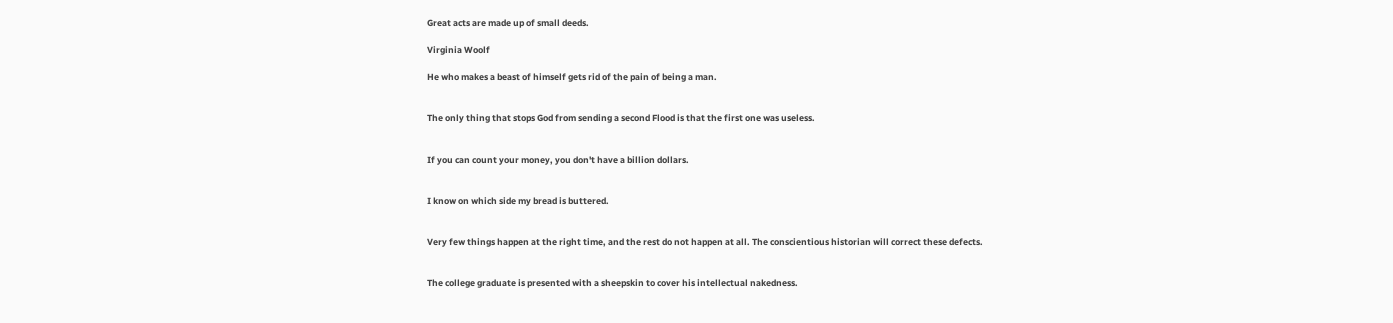Great acts are made up of small deeds.

Virginia Woolf

He who makes a beast of himself gets rid of the pain of being a man.


The only thing that stops God from sending a second Flood is that the first one was useless.


If you can count your money, you don't have a billion dollars.


I know on which side my bread is buttered.


Very few things happen at the right time, and the rest do not happen at all. The conscientious historian will correct these defects.


The college graduate is presented with a sheepskin to cover his intellectual nakedness.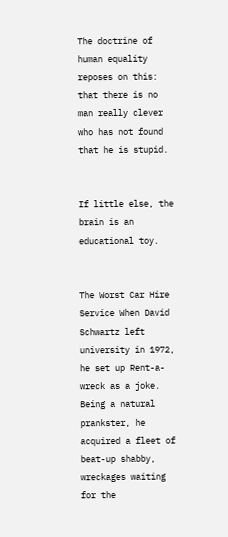The doctrine of human equality reposes on this: that there is no man really clever who has not found that he is stupid.


If little else, the brain is an educational toy.


The Worst Car Hire Service When David Schwartz left university in 1972, he set up Rent-a-wreck as a joke. Being a natural prankster, he acquired a fleet of beat-up shabby, wreckages waiting for the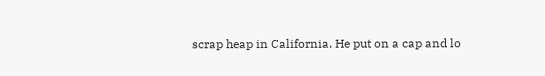scrap heap in California. He put on a cap and lo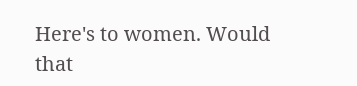Here's to women. Would that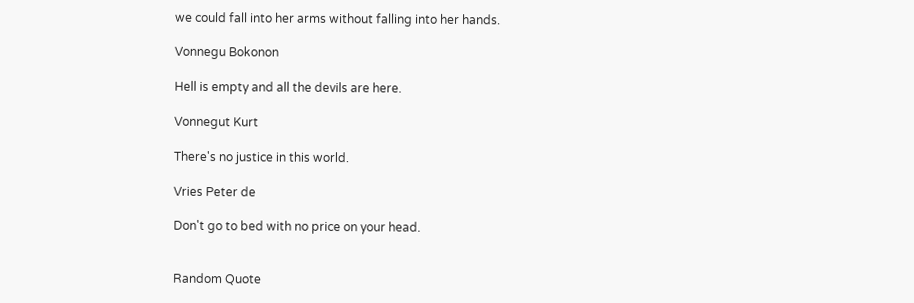we could fall into her arms without falling into her hands.

Vonnegu Bokonon

Hell is empty and all the devils are here.

Vonnegut Kurt

There's no justice in this world.

Vries Peter de

Don't go to bed with no price on your head.


Random Quote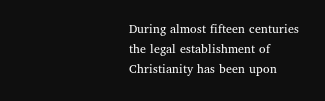During almost fifteen centuries the legal establishment of Christianity has been upon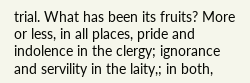trial. What has been its fruits? More or less, in all places, pride and indolence in the clergy; ignorance and servility in the laity,; in both,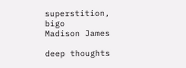superstition, bigo
Madison James

deep thoughts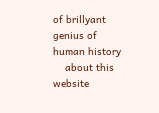of brillyant genius of human history
    about this website